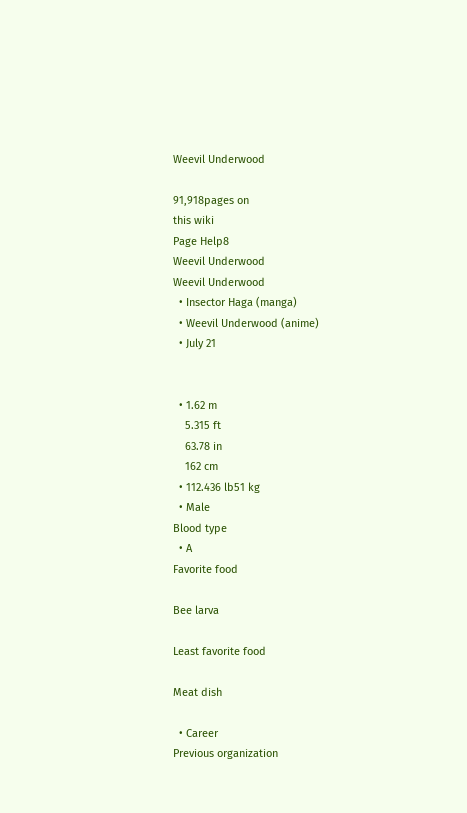Weevil Underwood

91,918pages on
this wiki
Page Help8
Weevil Underwood
Weevil Underwood
  • Insector Haga (manga)
  • Weevil Underwood (anime)
  • July 21


  • 1.62 m
    5.315 ft
    63.78 in
    162 cm
  • 112.436 lb51 kg
  • Male
Blood type
  • A
Favorite food

Bee larva

Least favorite food

Meat dish

  • Career
Previous organization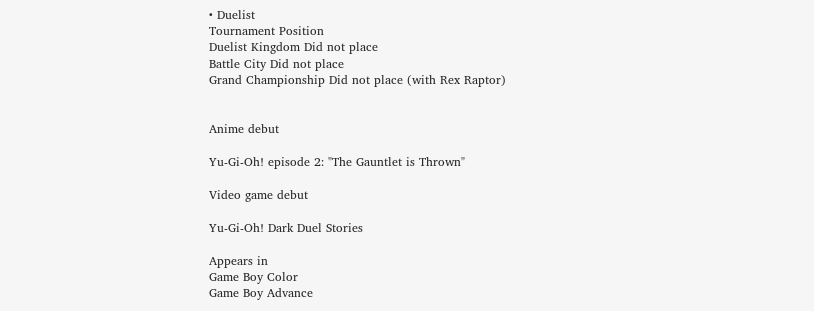• Duelist
Tournament Position
Duelist Kingdom Did not place
Battle City Did not place
Grand Championship Did not place (with Rex Raptor)


Anime debut

Yu-Gi-Oh! episode 2: "The Gauntlet is Thrown"

Video game debut

Yu-Gi-Oh! Dark Duel Stories

Appears in
Game Boy Color
Game Boy Advance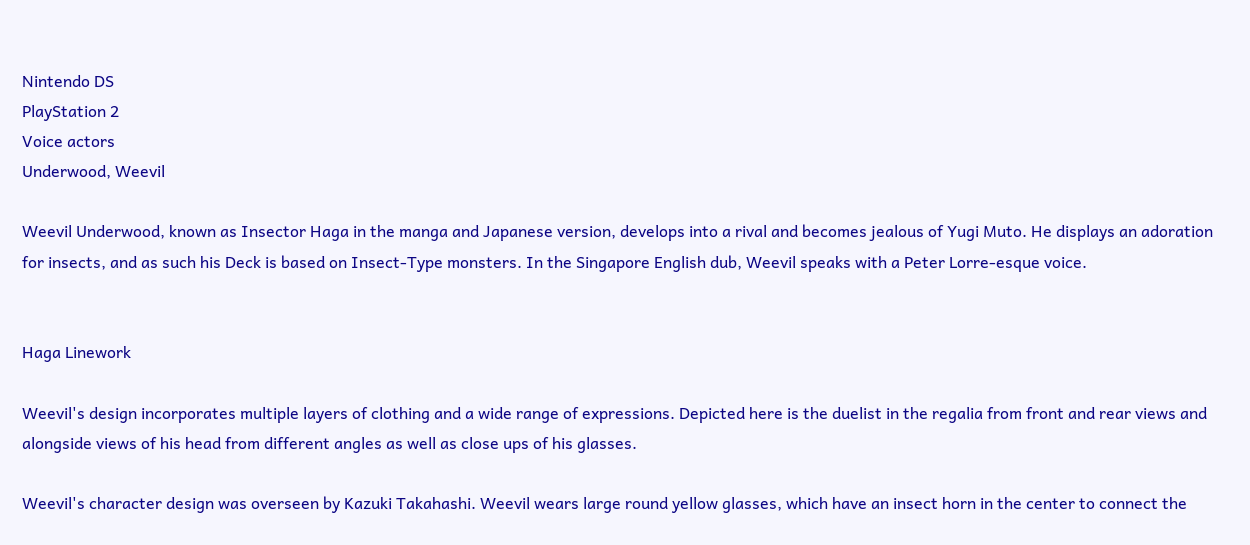Nintendo DS
PlayStation 2
Voice actors
Underwood, Weevil

Weevil Underwood, known as Insector Haga in the manga and Japanese version, develops into a rival and becomes jealous of Yugi Muto. He displays an adoration for insects, and as such his Deck is based on Insect-Type monsters. In the Singapore English dub, Weevil speaks with a Peter Lorre-esque voice.


Haga Linework

Weevil's design incorporates multiple layers of clothing and a wide range of expressions. Depicted here is the duelist in the regalia from front and rear views and alongside views of his head from different angles as well as close ups of his glasses.

Weevil's character design was overseen by Kazuki Takahashi. Weevil wears large round yellow glasses, which have an insect horn in the center to connect the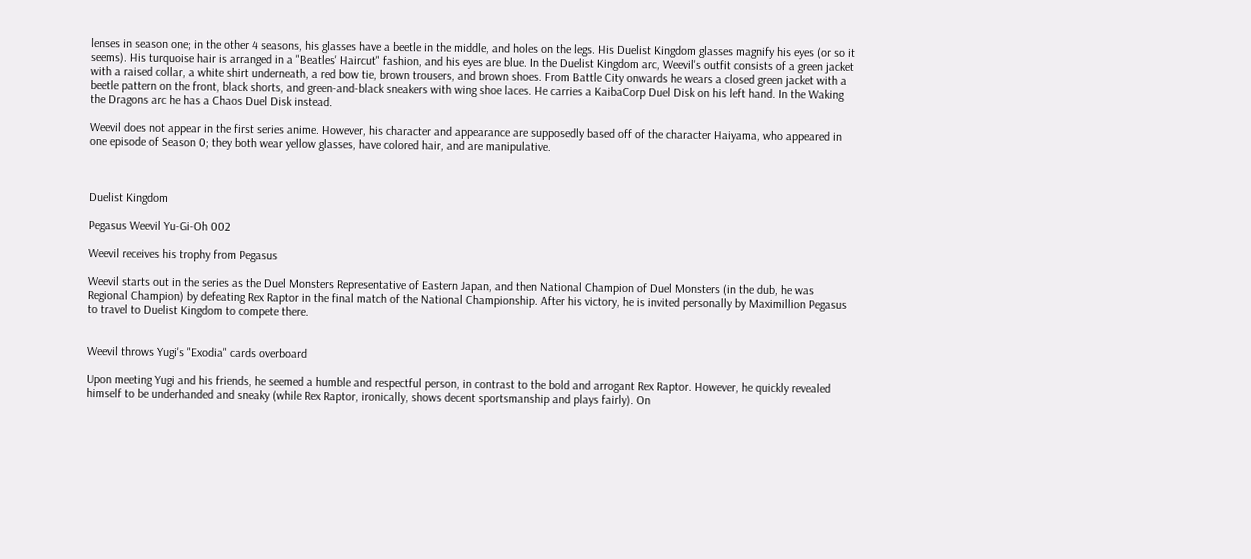lenses in season one; in the other 4 seasons, his glasses have a beetle in the middle, and holes on the legs. His Duelist Kingdom glasses magnify his eyes (or so it seems). His turquoise hair is arranged in a "Beatles' Haircut" fashion, and his eyes are blue. In the Duelist Kingdom arc, Weevil's outfit consists of a green jacket with a raised collar, a white shirt underneath, a red bow tie, brown trousers, and brown shoes. From Battle City onwards he wears a closed green jacket with a beetle pattern on the front, black shorts, and green-and-black sneakers with wing shoe laces. He carries a KaibaCorp Duel Disk on his left hand. In the Waking the Dragons arc he has a Chaos Duel Disk instead.

Weevil does not appear in the first series anime. However, his character and appearance are supposedly based off of the character Haiyama, who appeared in one episode of Season 0; they both wear yellow glasses, have colored hair, and are manipulative.



Duelist Kingdom

Pegasus Weevil Yu-Gi-Oh 002

Weevil receives his trophy from Pegasus

Weevil starts out in the series as the Duel Monsters Representative of Eastern Japan, and then National Champion of Duel Monsters (in the dub, he was Regional Champion) by defeating Rex Raptor in the final match of the National Championship. After his victory, he is invited personally by Maximillion Pegasus to travel to Duelist Kingdom to compete there.


Weevil throws Yugi's "Exodia" cards overboard

Upon meeting Yugi and his friends, he seemed a humble and respectful person, in contrast to the bold and arrogant Rex Raptor. However, he quickly revealed himself to be underhanded and sneaky (while Rex Raptor, ironically, shows decent sportsmanship and plays fairly). On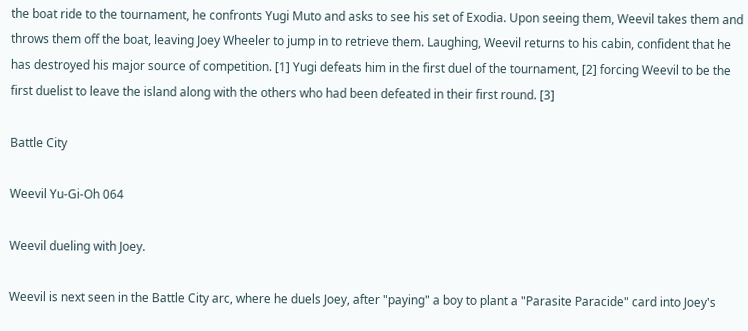the boat ride to the tournament, he confronts Yugi Muto and asks to see his set of Exodia. Upon seeing them, Weevil takes them and throws them off the boat, leaving Joey Wheeler to jump in to retrieve them. Laughing, Weevil returns to his cabin, confident that he has destroyed his major source of competition. [1] Yugi defeats him in the first duel of the tournament, [2] forcing Weevil to be the first duelist to leave the island along with the others who had been defeated in their first round. [3]

Battle City

Weevil Yu-Gi-Oh 064

Weevil dueling with Joey.

Weevil is next seen in the Battle City arc, where he duels Joey, after "paying" a boy to plant a "Parasite Paracide" card into Joey's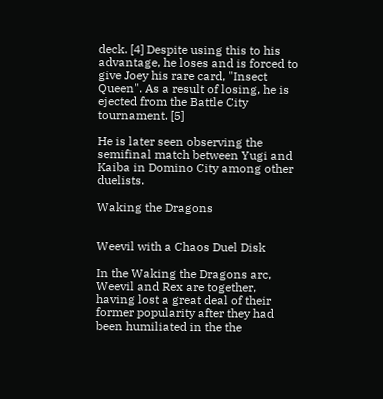deck. [4] Despite using this to his advantage, he loses and is forced to give Joey his rare card, "Insect Queen". As a result of losing, he is ejected from the Battle City tournament. [5]

He is later seen observing the semifinal match between Yugi and Kaiba in Domino City among other duelists.

Waking the Dragons


Weevil with a Chaos Duel Disk

In the Waking the Dragons arc, Weevil and Rex are together, having lost a great deal of their former popularity after they had been humiliated in the the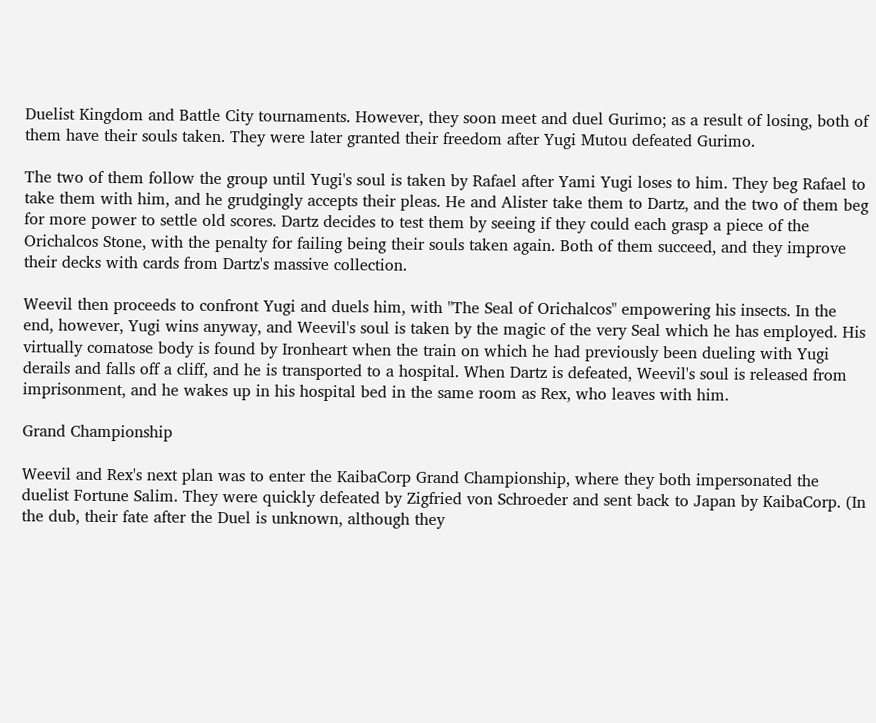Duelist Kingdom and Battle City tournaments. However, they soon meet and duel Gurimo; as a result of losing, both of them have their souls taken. They were later granted their freedom after Yugi Mutou defeated Gurimo.

The two of them follow the group until Yugi's soul is taken by Rafael after Yami Yugi loses to him. They beg Rafael to take them with him, and he grudgingly accepts their pleas. He and Alister take them to Dartz, and the two of them beg for more power to settle old scores. Dartz decides to test them by seeing if they could each grasp a piece of the Orichalcos Stone, with the penalty for failing being their souls taken again. Both of them succeed, and they improve their decks with cards from Dartz's massive collection.

Weevil then proceeds to confront Yugi and duels him, with "The Seal of Orichalcos" empowering his insects. In the end, however, Yugi wins anyway, and Weevil's soul is taken by the magic of the very Seal which he has employed. His virtually comatose body is found by Ironheart when the train on which he had previously been dueling with Yugi derails and falls off a cliff, and he is transported to a hospital. When Dartz is defeated, Weevil's soul is released from imprisonment, and he wakes up in his hospital bed in the same room as Rex, who leaves with him.

Grand Championship

Weevil and Rex's next plan was to enter the KaibaCorp Grand Championship, where they both impersonated the duelist Fortune Salim. They were quickly defeated by Zigfried von Schroeder and sent back to Japan by KaibaCorp. (In the dub, their fate after the Duel is unknown, although they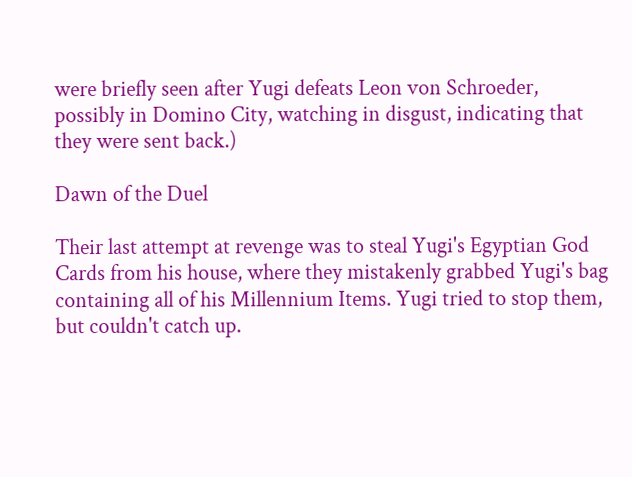were briefly seen after Yugi defeats Leon von Schroeder, possibly in Domino City, watching in disgust, indicating that they were sent back.)

Dawn of the Duel

Their last attempt at revenge was to steal Yugi's Egyptian God Cards from his house, where they mistakenly grabbed Yugi's bag containing all of his Millennium Items. Yugi tried to stop them, but couldn't catch up.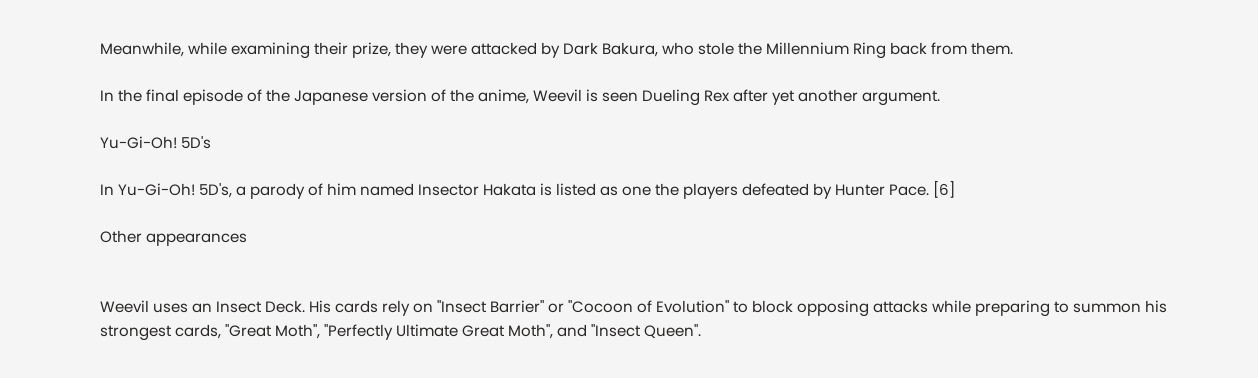Meanwhile, while examining their prize, they were attacked by Dark Bakura, who stole the Millennium Ring back from them.

In the final episode of the Japanese version of the anime, Weevil is seen Dueling Rex after yet another argument.

Yu-Gi-Oh! 5D's

In Yu-Gi-Oh! 5D's, a parody of him named Insector Hakata is listed as one the players defeated by Hunter Pace. [6]

Other appearances


Weevil uses an Insect Deck. His cards rely on "Insect Barrier" or "Cocoon of Evolution" to block opposing attacks while preparing to summon his strongest cards, "Great Moth", "Perfectly Ultimate Great Moth", and "Insect Queen".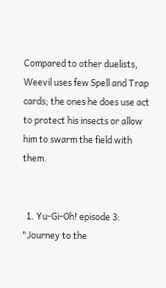Compared to other duelists, Weevil uses few Spell and Trap cards; the ones he does use act to protect his insects or allow him to swarm the field with them.


  1. Yu-Gi-Oh! episode 3: "Journey to the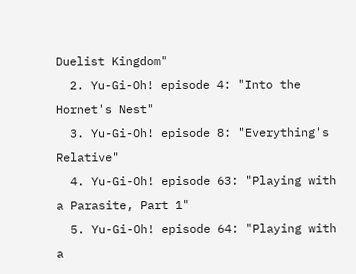Duelist Kingdom"
  2. Yu-Gi-Oh! episode 4: "Into the Hornet's Nest"
  3. Yu-Gi-Oh! episode 8: "Everything's Relative"
  4. Yu-Gi-Oh! episode 63: "Playing with a Parasite, Part 1"
  5. Yu-Gi-Oh! episode 64: "Playing with a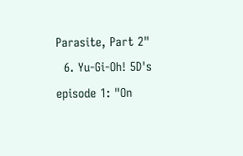Parasite, Part 2"
  6. Yu-Gi-Oh! 5D's episode 1: "On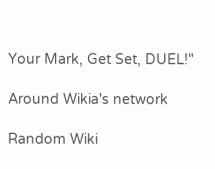Your Mark, Get Set, DUEL!"

Around Wikia's network

Random Wiki